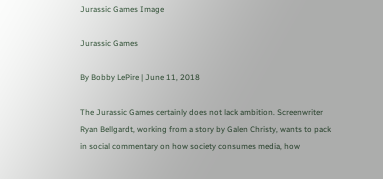Jurassic Games Image

Jurassic Games

By Bobby LePire | June 11, 2018

The Jurassic Games certainly does not lack ambition. Screenwriter Ryan Bellgardt, working from a story by Galen Christy, wants to pack in social commentary on how society consumes media, how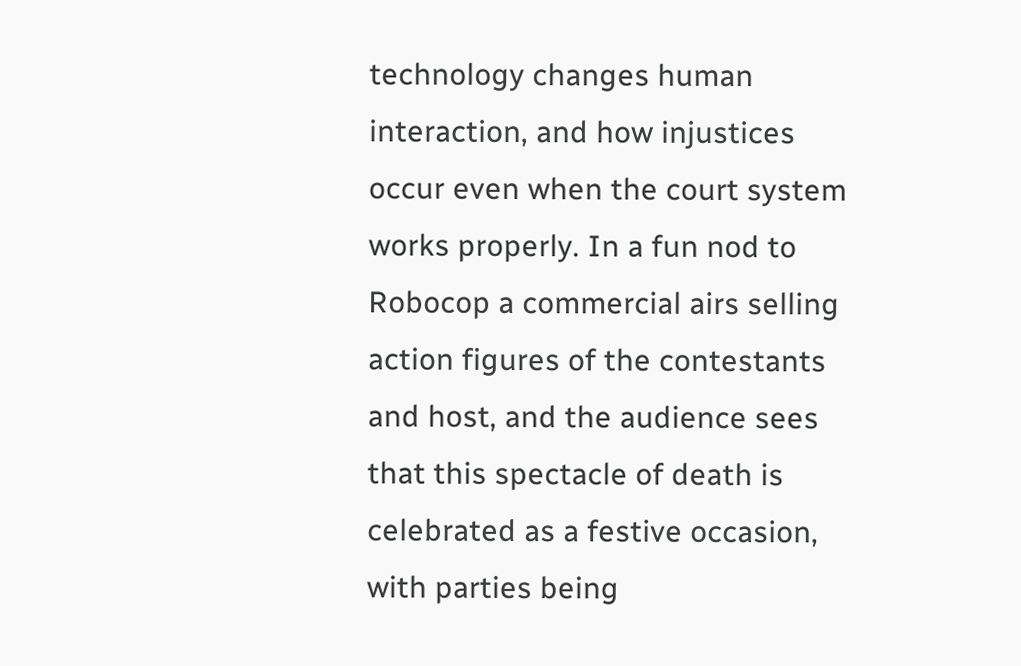technology changes human interaction, and how injustices occur even when the court system works properly. In a fun nod to Robocop a commercial airs selling action figures of the contestants and host, and the audience sees that this spectacle of death is celebrated as a festive occasion, with parties being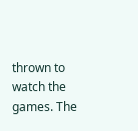thrown to watch the games. The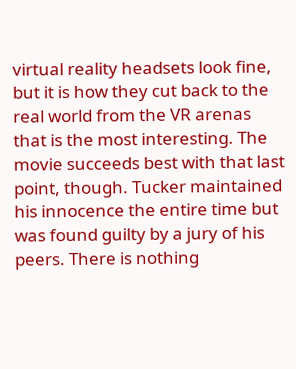virtual reality headsets look fine, but it is how they cut back to the real world from the VR arenas that is the most interesting. The movie succeeds best with that last point, though. Tucker maintained his innocence the entire time but was found guilty by a jury of his peers. There is nothing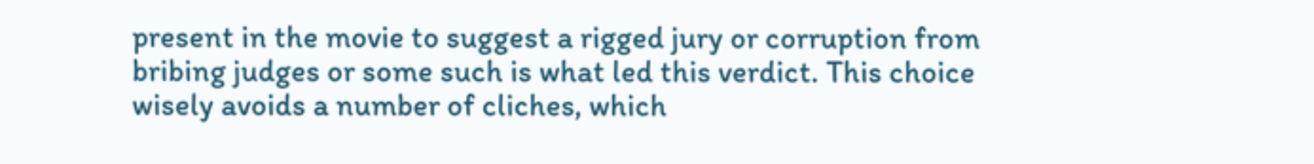present in the movie to suggest a rigged jury or corruption from bribing judges or some such is what led this verdict. This choice wisely avoids a number of cliches, which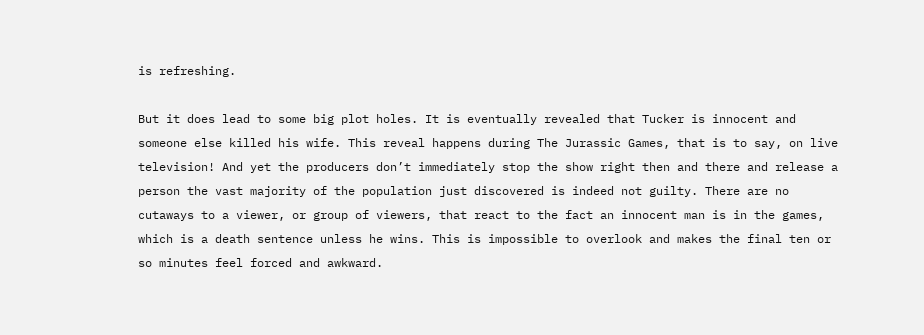is refreshing.

But it does lead to some big plot holes. It is eventually revealed that Tucker is innocent and someone else killed his wife. This reveal happens during The Jurassic Games, that is to say, on live television! And yet the producers don’t immediately stop the show right then and there and release a person the vast majority of the population just discovered is indeed not guilty. There are no cutaways to a viewer, or group of viewers, that react to the fact an innocent man is in the games, which is a death sentence unless he wins. This is impossible to overlook and makes the final ten or so minutes feel forced and awkward.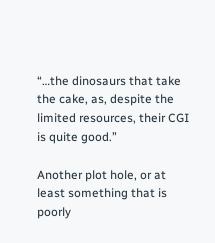“…the dinosaurs that take the cake, as, despite the limited resources, their CGI is quite good.”

Another plot hole, or at least something that is poorly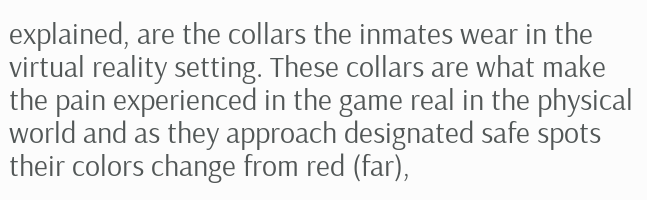explained, are the collars the inmates wear in the virtual reality setting. These collars are what make the pain experienced in the game real in the physical world and as they approach designated safe spots their colors change from red (far),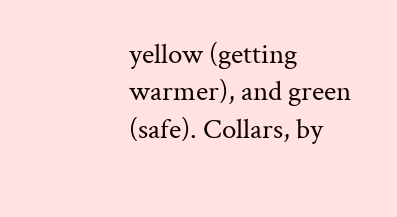yellow (getting warmer), and green (safe). Collars, by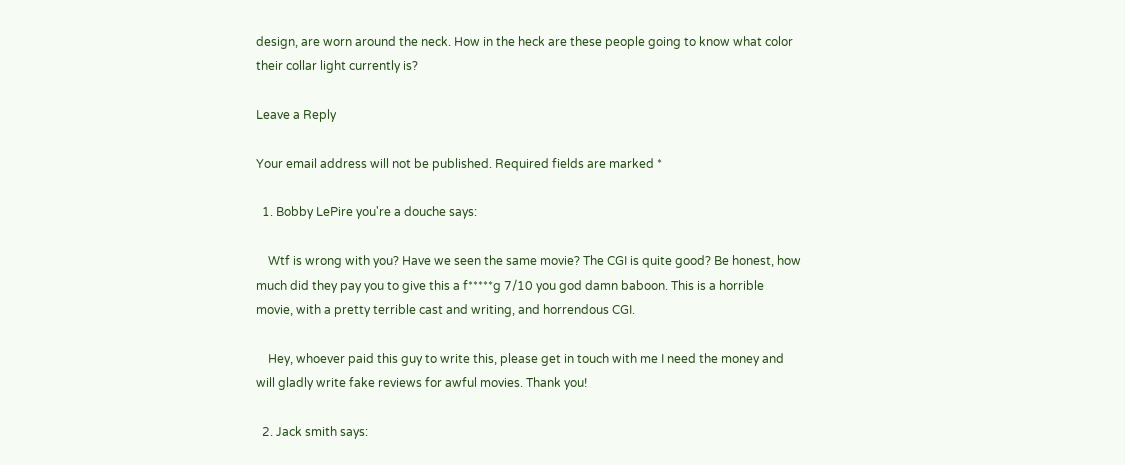design, are worn around the neck. How in the heck are these people going to know what color their collar light currently is?

Leave a Reply

Your email address will not be published. Required fields are marked *

  1. Bobby LePire you're a douche says:

    Wtf is wrong with you? Have we seen the same movie? The CGI is quite good? Be honest, how much did they pay you to give this a f*****g 7/10 you god damn baboon. This is a horrible movie, with a pretty terrible cast and writing, and horrendous CGI.

    Hey, whoever paid this guy to write this, please get in touch with me I need the money and will gladly write fake reviews for awful movies. Thank you!

  2. Jack smith says: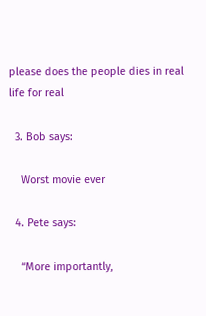please does the people dies in real life for real

  3. Bob says:

    Worst movie ever

  4. Pete says:

    “More importantly,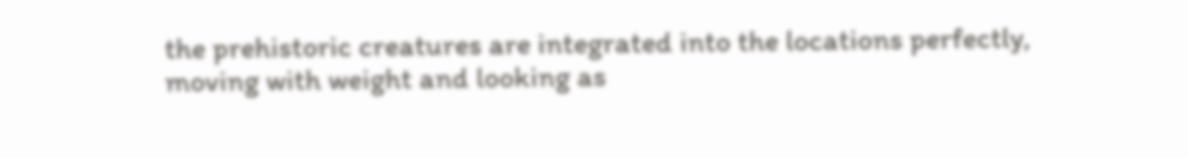the prehistoric creatures are integrated into the locations perfectly, moving with weight and looking as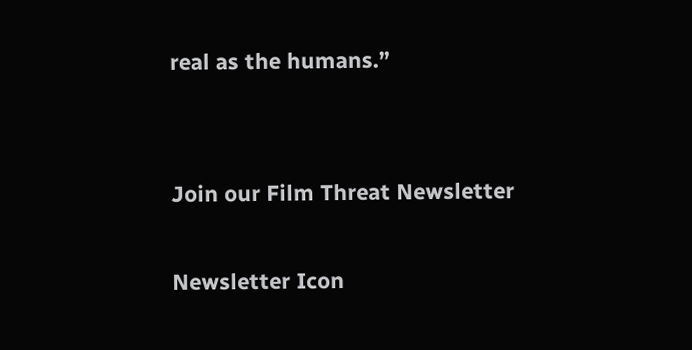real as the humans.”


Join our Film Threat Newsletter

Newsletter Icon